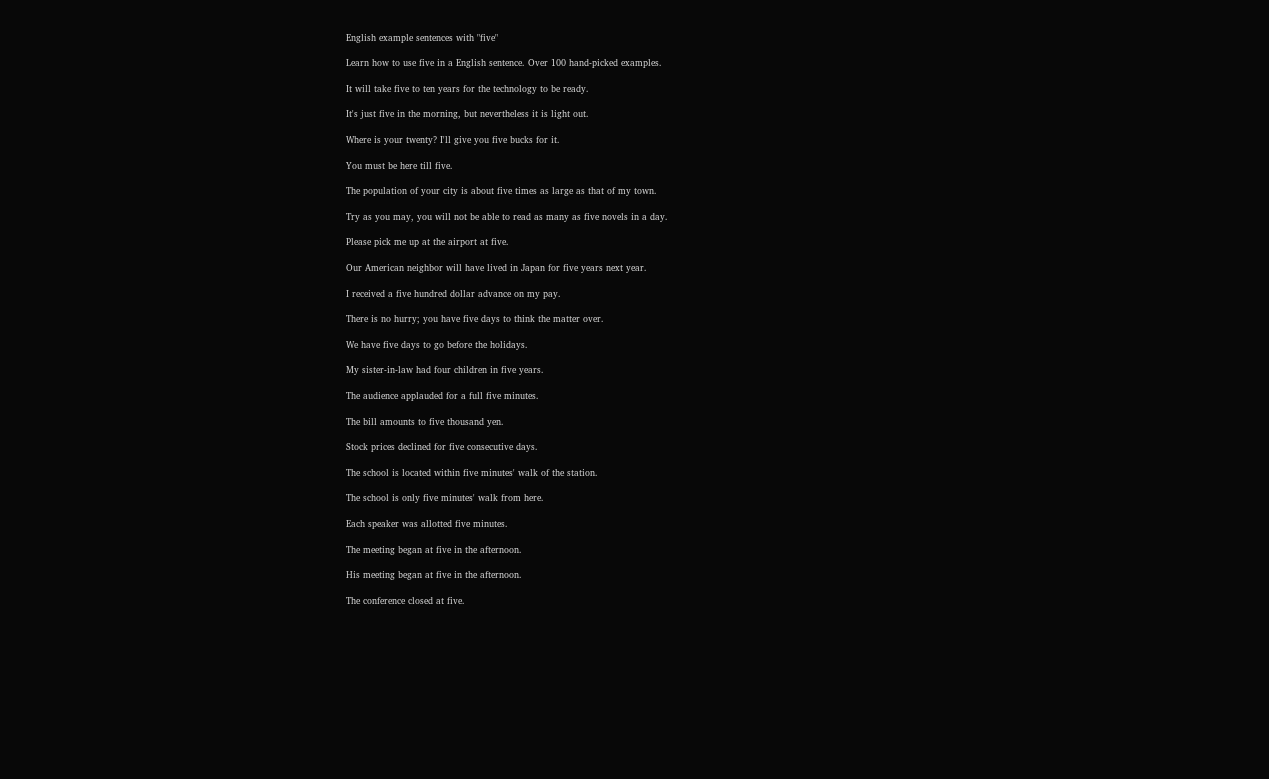English example sentences with "five"

Learn how to use five in a English sentence. Over 100 hand-picked examples.

It will take five to ten years for the technology to be ready.

It's just five in the morning, but nevertheless it is light out.

Where is your twenty? I'll give you five bucks for it.

You must be here till five.

The population of your city is about five times as large as that of my town.

Try as you may, you will not be able to read as many as five novels in a day.

Please pick me up at the airport at five.

Our American neighbor will have lived in Japan for five years next year.

I received a five hundred dollar advance on my pay.

There is no hurry; you have five days to think the matter over.

We have five days to go before the holidays.

My sister-in-law had four children in five years.

The audience applauded for a full five minutes.

The bill amounts to five thousand yen.

Stock prices declined for five consecutive days.

The school is located within five minutes' walk of the station.

The school is only five minutes' walk from here.

Each speaker was allotted five minutes.

The meeting began at five in the afternoon.

His meeting began at five in the afternoon.

The conference closed at five.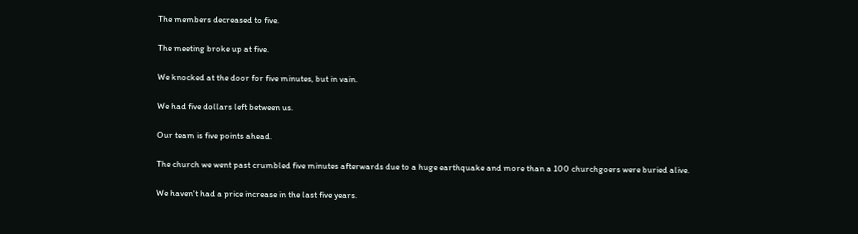The members decreased to five.

The meeting broke up at five.

We knocked at the door for five minutes, but in vain.

We had five dollars left between us.

Our team is five points ahead.

The church we went past crumbled five minutes afterwards due to a huge earthquake and more than a 100 churchgoers were buried alive.

We haven't had a price increase in the last five years.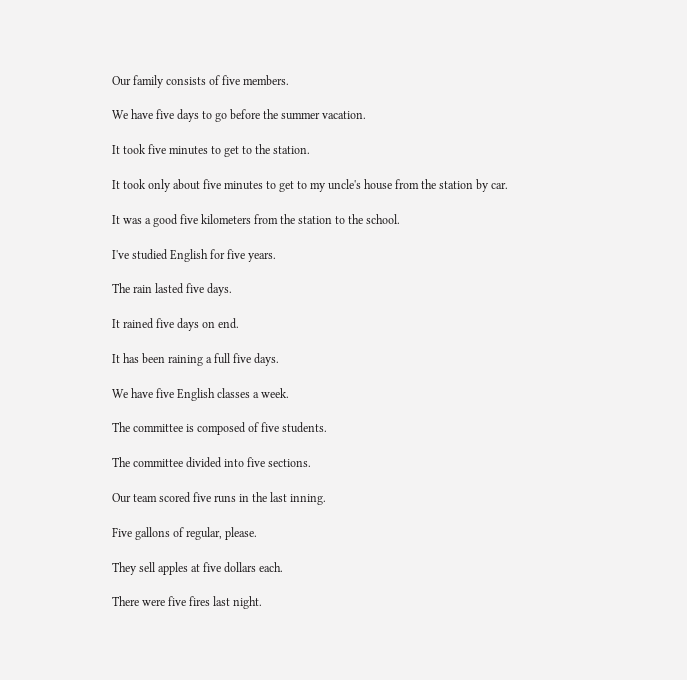Our family consists of five members.

We have five days to go before the summer vacation.

It took five minutes to get to the station.

It took only about five minutes to get to my uncle's house from the station by car.

It was a good five kilometers from the station to the school.

I've studied English for five years.

The rain lasted five days.

It rained five days on end.

It has been raining a full five days.

We have five English classes a week.

The committee is composed of five students.

The committee divided into five sections.

Our team scored five runs in the last inning.

Five gallons of regular, please.

They sell apples at five dollars each.

There were five fires last night.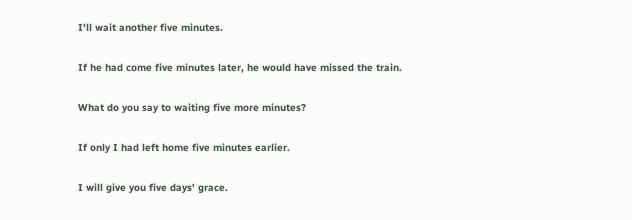I'll wait another five minutes.

If he had come five minutes later, he would have missed the train.

What do you say to waiting five more minutes?

If only I had left home five minutes earlier.

I will give you five days' grace.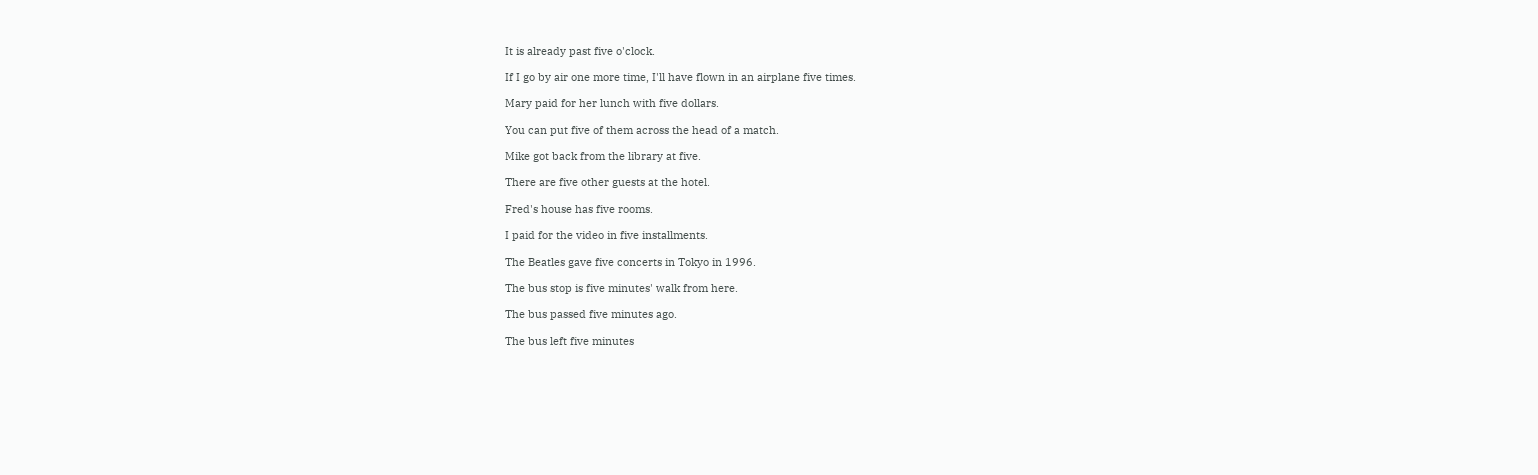It is already past five o'clock.

If I go by air one more time, I'll have flown in an airplane five times.

Mary paid for her lunch with five dollars.

You can put five of them across the head of a match.

Mike got back from the library at five.

There are five other guests at the hotel.

Fred's house has five rooms.

I paid for the video in five installments.

The Beatles gave five concerts in Tokyo in 1996.

The bus stop is five minutes' walk from here.

The bus passed five minutes ago.

The bus left five minutes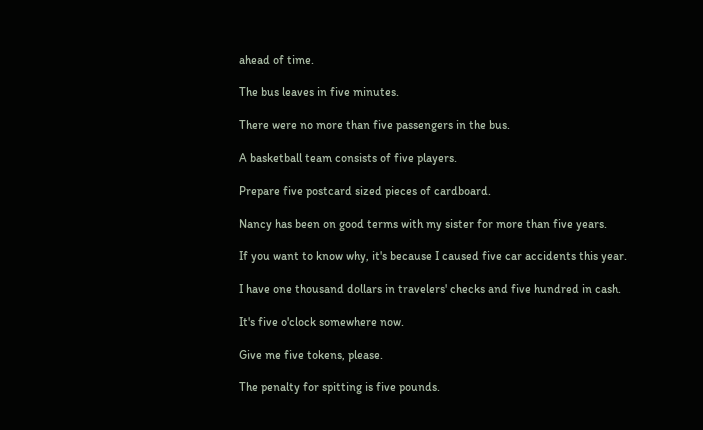ahead of time.

The bus leaves in five minutes.

There were no more than five passengers in the bus.

A basketball team consists of five players.

Prepare five postcard sized pieces of cardboard.

Nancy has been on good terms with my sister for more than five years.

If you want to know why, it's because I caused five car accidents this year.

I have one thousand dollars in travelers' checks and five hundred in cash.

It's five o'clock somewhere now.

Give me five tokens, please.

The penalty for spitting is five pounds.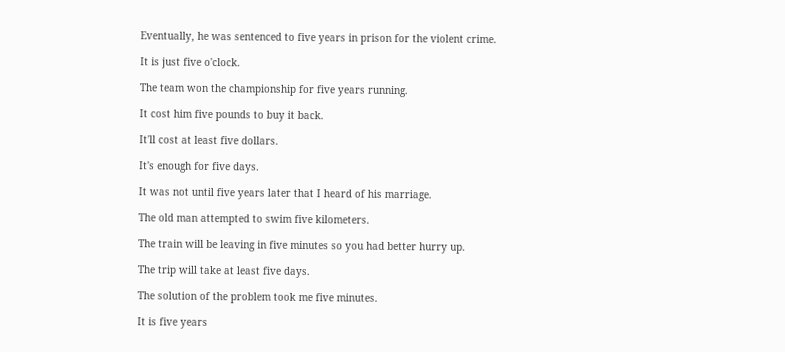Eventually, he was sentenced to five years in prison for the violent crime.

It is just five o'clock.

The team won the championship for five years running.

It cost him five pounds to buy it back.

It'll cost at least five dollars.

It's enough for five days.

It was not until five years later that I heard of his marriage.

The old man attempted to swim five kilometers.

The train will be leaving in five minutes so you had better hurry up.

The trip will take at least five days.

The solution of the problem took me five minutes.

It is five years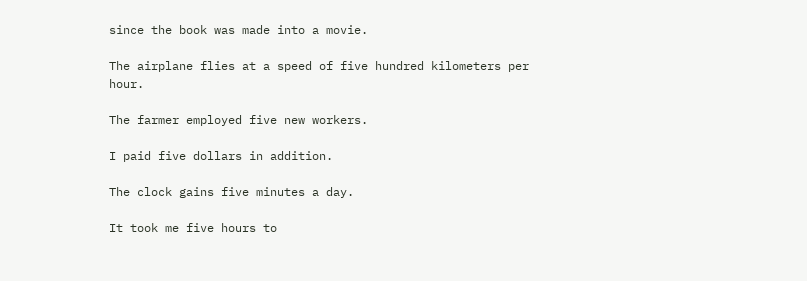since the book was made into a movie.

The airplane flies at a speed of five hundred kilometers per hour.

The farmer employed five new workers.

I paid five dollars in addition.

The clock gains five minutes a day.

It took me five hours to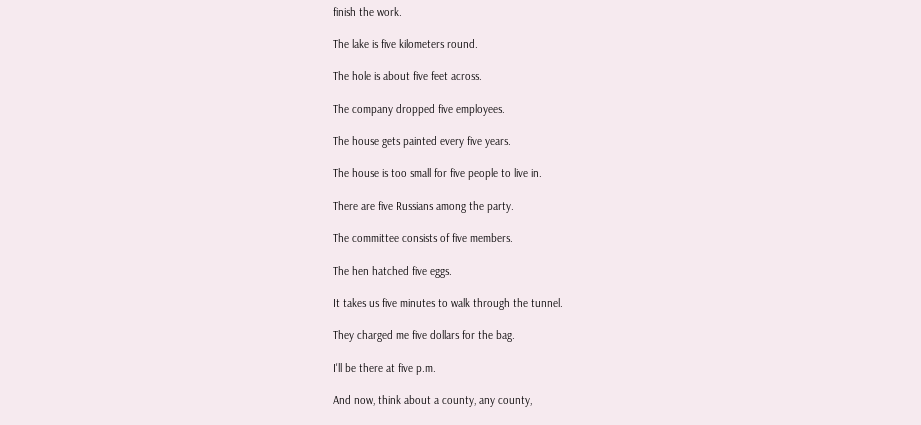finish the work.

The lake is five kilometers round.

The hole is about five feet across.

The company dropped five employees.

The house gets painted every five years.

The house is too small for five people to live in.

There are five Russians among the party.

The committee consists of five members.

The hen hatched five eggs.

It takes us five minutes to walk through the tunnel.

They charged me five dollars for the bag.

I'll be there at five p.m.

And now, think about a county, any county,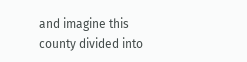and imagine this county divided into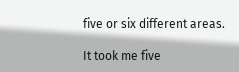five or six different areas.

It took me five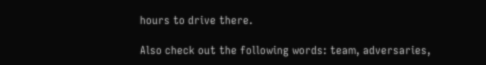hours to drive there.

Also check out the following words: team, adversaries,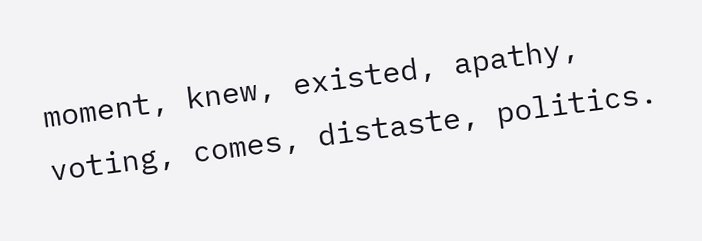moment, knew, existed, apathy, voting, comes, distaste, politics.